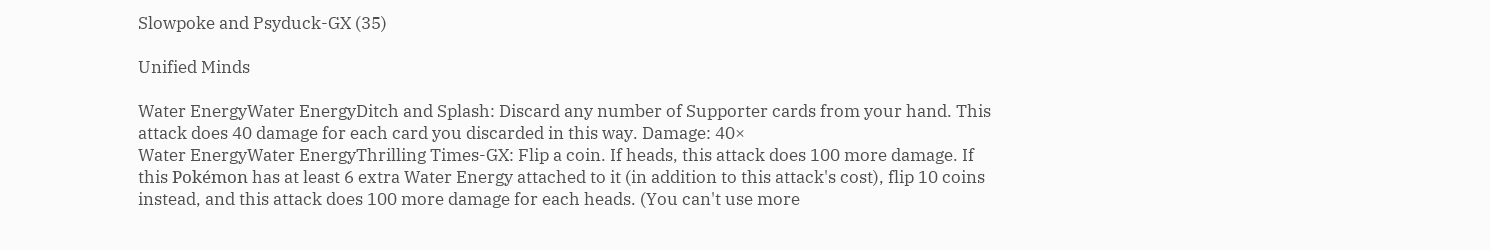Slowpoke and Psyduck-GX (35)

Unified Minds

Water EnergyWater EnergyDitch and Splash: Discard any number of Supporter cards from your hand. This attack does 40 damage for each card you discarded in this way. Damage: 40×
Water EnergyWater EnergyThrilling Times-GX: Flip a coin. If heads, this attack does 100 more damage. If this Pokémon has at least 6 extra Water Energy attached to it (in addition to this attack's cost), flip 10 coins instead, and this attack does 100 more damage for each heads. (You can't use more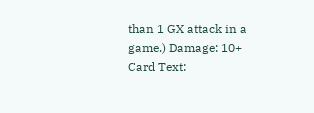than 1 GX attack in a game.) Damage: 10+
Card Text: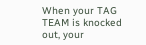When your TAG TEAM is knocked out, your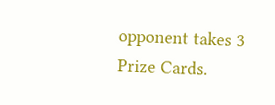opponent takes 3 Prize Cards.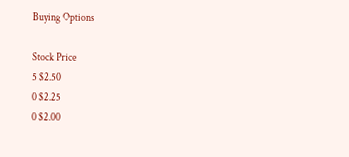Buying Options

Stock Price
5 $2.50
0 $2.25
0 $2.00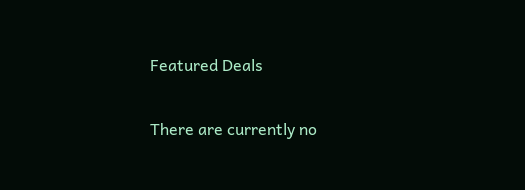Featured Deals

There are currently no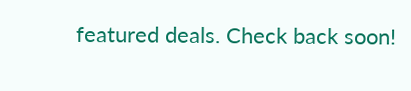featured deals. Check back soon!